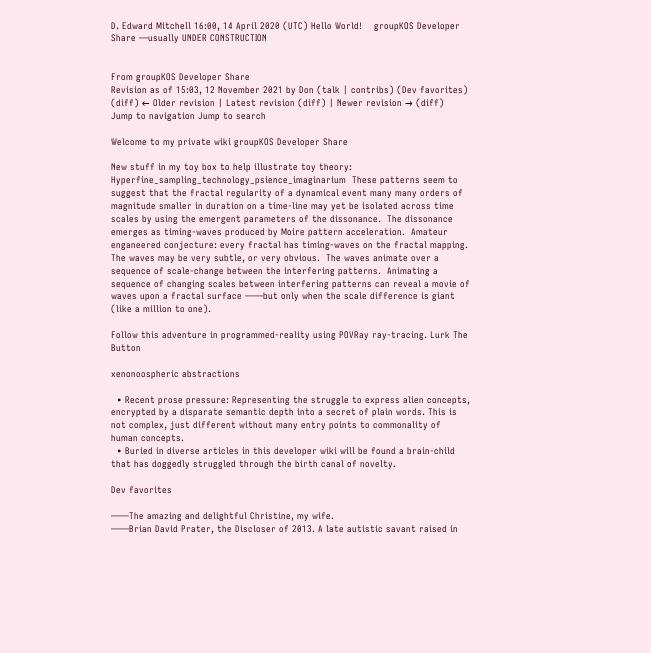D. Edward Mitchell 16:00, 14 April 2020 (UTC) Hello World!    groupKOS Developer Share —usually UNDER CONSTRUCTION


From groupKOS Developer Share
Revision as of 15:03, 12 November 2021 by Don (talk | contribs) (Dev favorites)
(diff) ← Older revision | Latest revision (diff) | Newer revision → (diff)
Jump to navigation Jump to search

Welcome to my private wiki groupKOS Developer Share

New stuff in my toy box to help illustrate toy theory: Hyperfine_sampling_technology_psience_imaginarium  These patterns seem to suggest that the fractal regularity of a dynamical event many many orders of magnitude smaller in duration on a time-line may yet be isolated across time scales by using the emergent parameters of the dissonance.  The dissonance emerges as timing-waves produced by Moire pattern acceleration.  Amateur enganeered conjecture: every fractal has timing-waves on the fractal mapping.  The waves may be very subtle, or very obvious.  The waves animate over a sequence of scale-change between the interfering patterns.  Animating a sequence of changing scales between interfering patterns can reveal a movie of waves upon a fractal surface ——but only when the scale difference is giant (like a million to one).

Follow this adventure in programmed-reality using POVRay ray-tracing. Lurk The Button

xenonoospheric abstractions

  • Recent prose pressure: Representing the struggle to express alien concepts, encrypted by a disparate semantic depth into a secret of plain words. This is not complex, just different without many entry points to commonality of human concepts.
  • Buried in diverse articles in this developer wiki will be found a brain-child that has doggedly struggled through the birth canal of novelty.

Dev favorites

——The amazing and delightful Christine, my wife.
——Brian David Prater, the Discloser of 2013. A late autistic savant raised in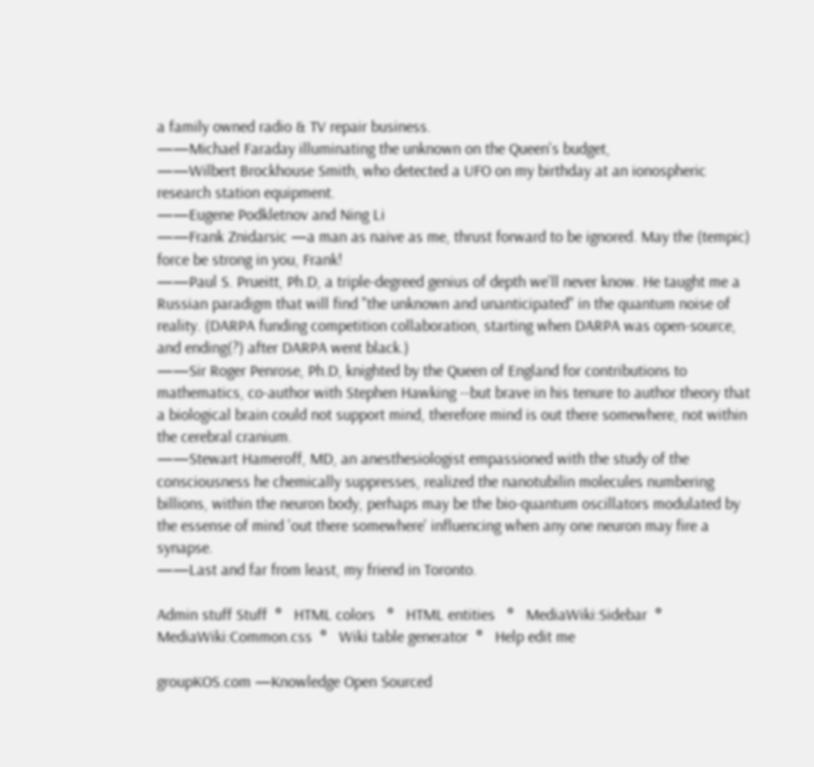a family owned radio & TV repair business.
——Michael Faraday illuminating the unknown on the Queen's budget,
——Wilbert Brockhouse Smith, who detected a UFO on my birthday at an ionospheric research station equipment.
——Eugene Podkletnov and Ning Li
——Frank Znidarsic —a man as naive as me, thrust forward to be ignored. May the (tempic) force be strong in you, Frank!
——Paul S. Prueitt, Ph.D, a triple-degreed genius of depth we'll never know. He taught me a Russian paradigm that will find "the unknown and unanticipated" in the quantum noise of reality. (DARPA funding competition collaboration, starting when DARPA was open-source, and ending(?) after DARPA went black.)
——Sir Roger Penrose, Ph.D, knighted by the Queen of England for contributions to mathematics, co-author with Stephen Hawking --but brave in his tenure to author theory that a biological brain could not support mind, therefore mind is out there somewhere, not within the cerebral cranium.
——Stewart Hameroff, MD, an anesthesiologist empassioned with the study of the consciousness he chemically suppresses, realized the nanotubilin molecules numbering billions, within the neuron body, perhaps may be the bio-quantum oscillators modulated by the essense of mind 'out there somewhere' influencing when any one neuron may fire a synapse.
——Last and far from least, my friend in Toronto.

Admin stuff Stuff  °   HTML colors   °   HTML entities   °   MediaWiki:Sidebar  °   MediaWiki:Common.css  °   Wiki table generator  °   Help edit me

groupKOS.com —Knowledge Open Sourced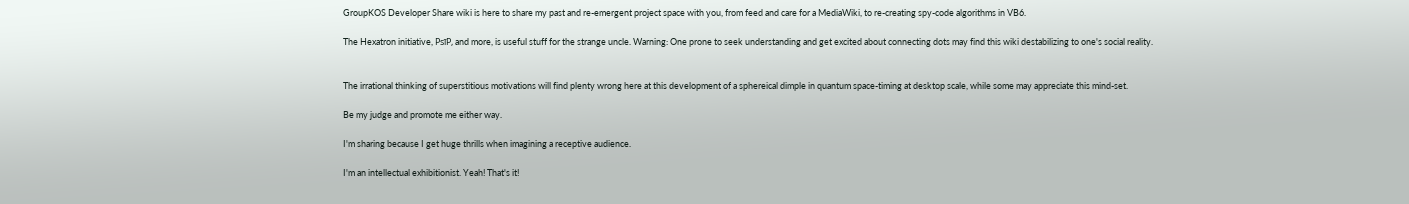GroupKOS Developer Share wiki is here to share my past and re-emergent project space with you, from feed and care for a MediaWiki, to re-creating spy-code algorithms in VB6.

The Hexatron initiative, PsīP, and more, is useful stuff for the strange uncle. Warning: One prone to seek understanding and get excited about connecting dots may find this wiki destabilizing to one's social reality.


The irrational thinking of superstitious motivations will find plenty wrong here at this development of a sphereical dimple in quantum space-timing at desktop scale, while some may appreciate this mind-set.

Be my judge and promote me either way.

I'm sharing because I get huge thrills when imagining a receptive audience.

I'm an intellectual exhibitionist. Yeah! That's it!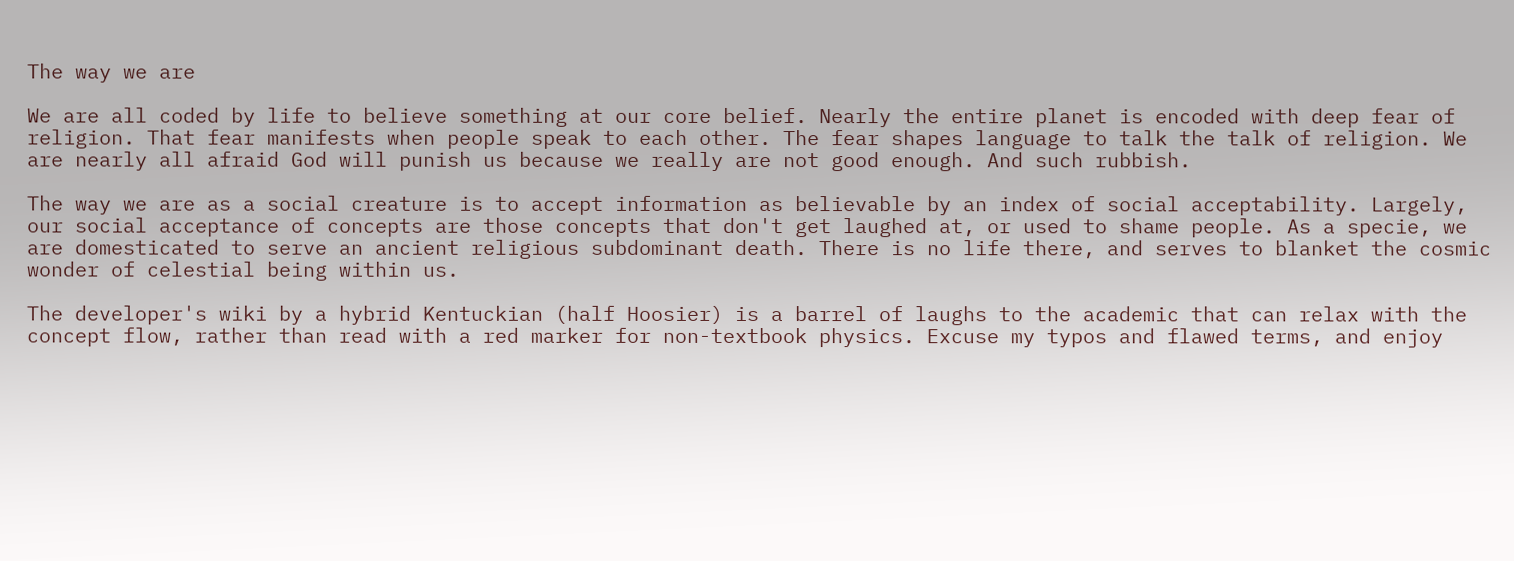The way we are

We are all coded by life to believe something at our core belief. Nearly the entire planet is encoded with deep fear of religion. That fear manifests when people speak to each other. The fear shapes language to talk the talk of religion. We are nearly all afraid God will punish us because we really are not good enough. And such rubbish.

The way we are as a social creature is to accept information as believable by an index of social acceptability. Largely, our social acceptance of concepts are those concepts that don't get laughed at, or used to shame people. As a specie, we are domesticated to serve an ancient religious subdominant death. There is no life there, and serves to blanket the cosmic wonder of celestial being within us.

The developer's wiki by a hybrid Kentuckian (half Hoosier) is a barrel of laughs to the academic that can relax with the concept flow, rather than read with a red marker for non-textbook physics. Excuse my typos and flawed terms, and enjoy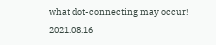what dot-connecting may occur! 2021.08.16